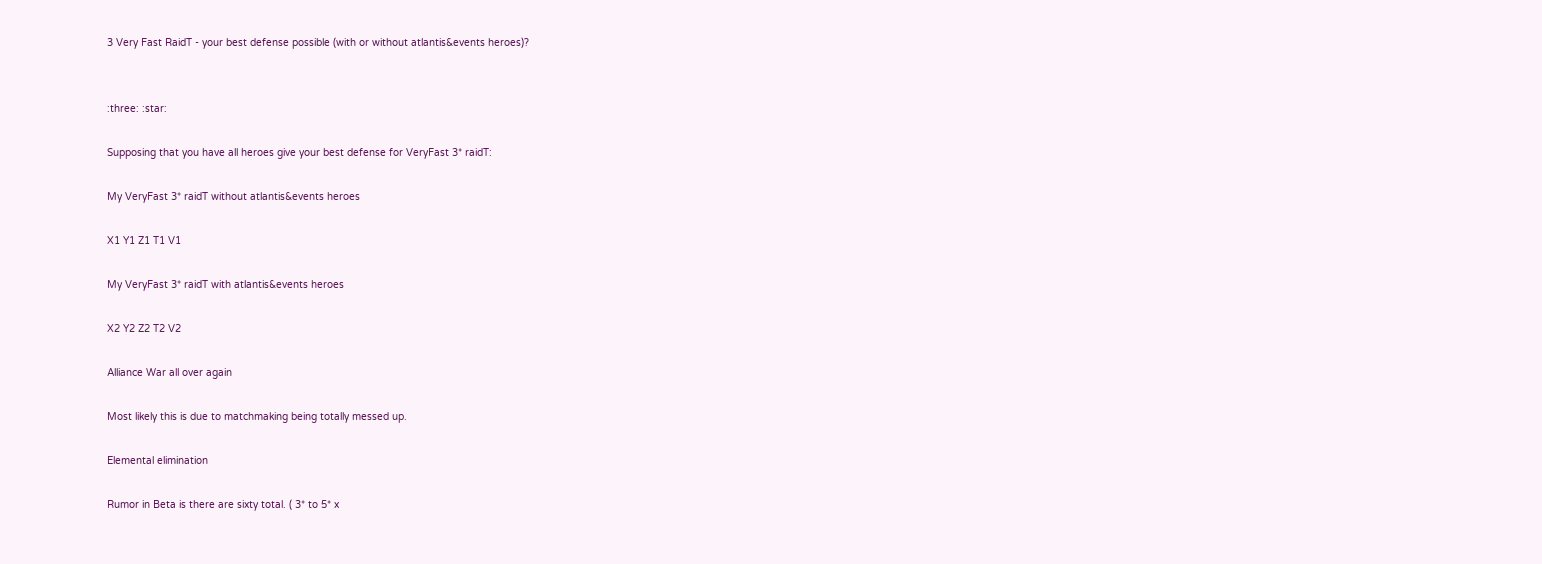3 Very Fast RaidT - your best defense possible (with or without atlantis&events heroes)?


:three: :star:

Supposing that you have all heroes give your best defense for VeryFast 3* raidT:

My VeryFast 3* raidT without atlantis&events heroes

X1 Y1 Z1 T1 V1

My VeryFast 3* raidT with atlantis&events heroes

X2 Y2 Z2 T2 V2

Alliance War all over again

Most likely this is due to matchmaking being totally messed up.

Elemental elimination

Rumor in Beta is there are sixty total. ( 3* to 5* x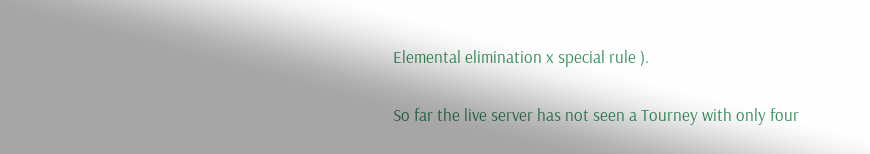Elemental elimination x special rule ).

So far the live server has not seen a Tourney with only four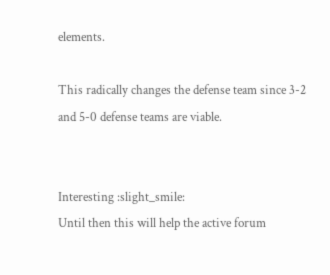elements.

This radically changes the defense team since 3-2 and 5-0 defense teams are viable.


Interesting :slight_smile:
Until then this will help the active forum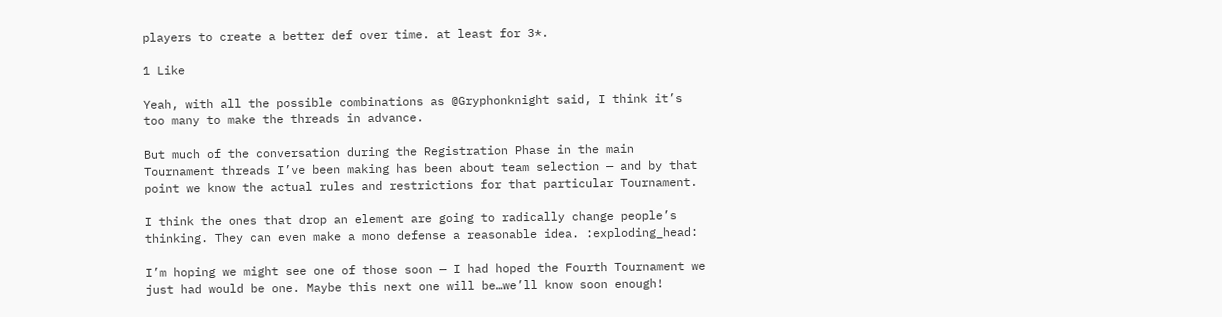players to create a better def over time. at least for 3*.

1 Like

Yeah, with all the possible combinations as @Gryphonknight said, I think it’s too many to make the threads in advance.

But much of the conversation during the Registration Phase in the main Tournament threads I’ve been making has been about team selection — and by that point we know the actual rules and restrictions for that particular Tournament.

I think the ones that drop an element are going to radically change people’s thinking. They can even make a mono defense a reasonable idea. :exploding_head:

I’m hoping we might see one of those soon — I had hoped the Fourth Tournament we just had would be one. Maybe this next one will be…we’ll know soon enough!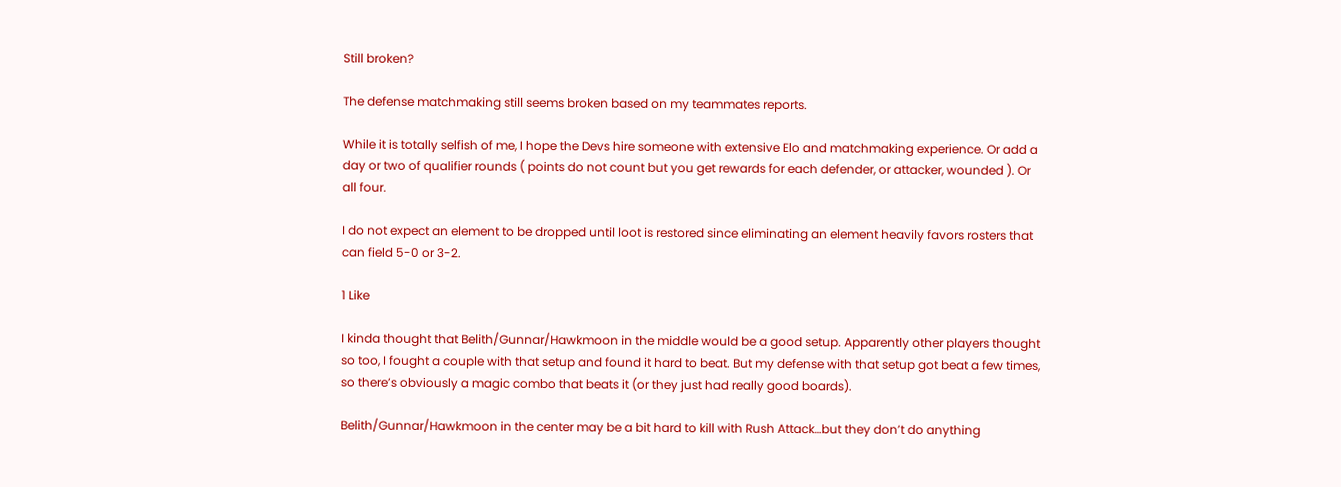Still broken?

The defense matchmaking still seems broken based on my teammates reports.

While it is totally selfish of me, I hope the Devs hire someone with extensive Elo and matchmaking experience. Or add a day or two of qualifier rounds ( points do not count but you get rewards for each defender, or attacker, wounded ). Or all four.

I do not expect an element to be dropped until loot is restored since eliminating an element heavily favors rosters that can field 5-0 or 3-2.

1 Like

I kinda thought that Belith/Gunnar/Hawkmoon in the middle would be a good setup. Apparently other players thought so too, I fought a couple with that setup and found it hard to beat. But my defense with that setup got beat a few times, so there’s obviously a magic combo that beats it (or they just had really good boards).

Belith/Gunnar/Hawkmoon in the center may be a bit hard to kill with Rush Attack…but they don’t do anything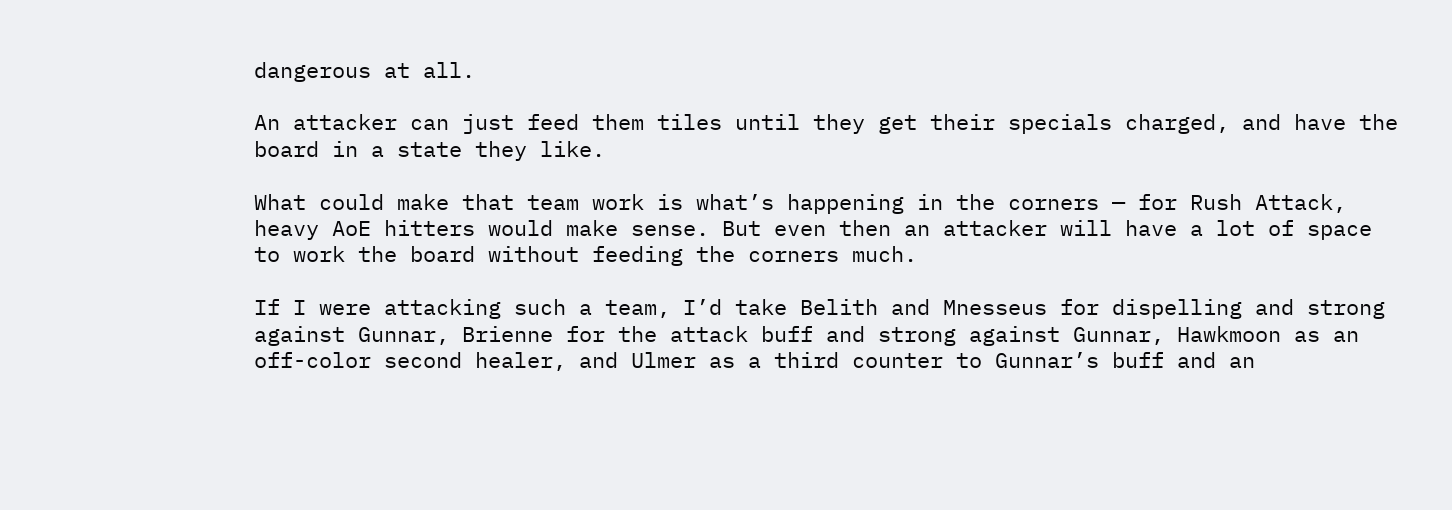dangerous at all.

An attacker can just feed them tiles until they get their specials charged, and have the board in a state they like.

What could make that team work is what’s happening in the corners — for Rush Attack, heavy AoE hitters would make sense. But even then an attacker will have a lot of space to work the board without feeding the corners much.

If I were attacking such a team, I’d take Belith and Mnesseus for dispelling and strong against Gunnar, Brienne for the attack buff and strong against Gunnar, Hawkmoon as an off-color second healer, and Ulmer as a third counter to Gunnar’s buff and an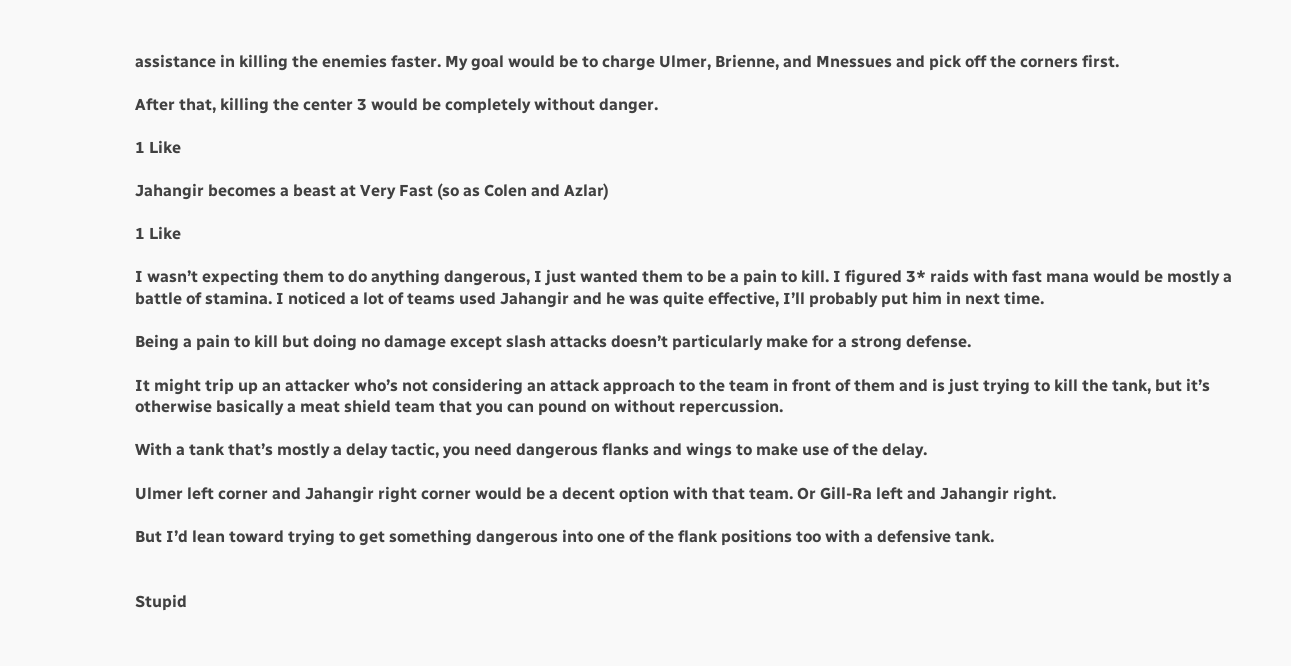assistance in killing the enemies faster. My goal would be to charge Ulmer, Brienne, and Mnessues and pick off the corners first.

After that, killing the center 3 would be completely without danger.

1 Like

Jahangir becomes a beast at Very Fast (so as Colen and Azlar)

1 Like

I wasn’t expecting them to do anything dangerous, I just wanted them to be a pain to kill. I figured 3* raids with fast mana would be mostly a battle of stamina. I noticed a lot of teams used Jahangir and he was quite effective, I’ll probably put him in next time.

Being a pain to kill but doing no damage except slash attacks doesn’t particularly make for a strong defense.

It might trip up an attacker who’s not considering an attack approach to the team in front of them and is just trying to kill the tank, but it’s otherwise basically a meat shield team that you can pound on without repercussion.

With a tank that’s mostly a delay tactic, you need dangerous flanks and wings to make use of the delay.

Ulmer left corner and Jahangir right corner would be a decent option with that team. Or Gill-Ra left and Jahangir right.

But I’d lean toward trying to get something dangerous into one of the flank positions too with a defensive tank.


Stupid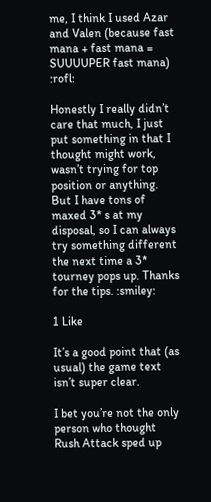me, I think I used Azar and Valen (because fast mana + fast mana = SUUUUPER fast mana) :rofl:

Honestly I really didn’t care that much, I just put something in that I thought might work, wasn’t trying for top position or anything. But I have tons of maxed 3* s at my disposal, so I can always try something different the next time a 3* tourney pops up. Thanks for the tips. :smiley:

1 Like

It’s a good point that (as usual) the game text isn’t super clear.

I bet you’re not the only person who thought Rush Attack sped up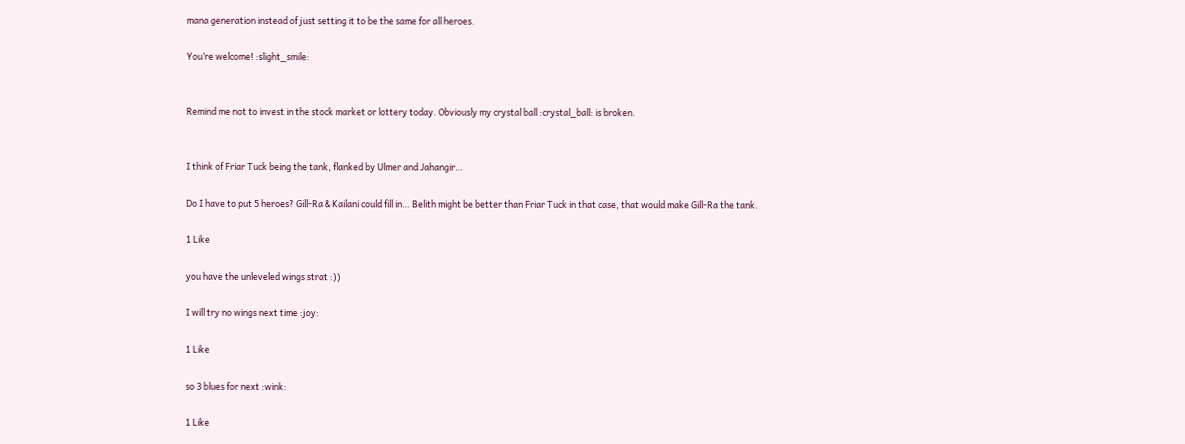mana generation instead of just setting it to be the same for all heroes.

You’re welcome! :slight_smile:


Remind me not to invest in the stock market or lottery today. Obviously my crystal ball :crystal_ball: is broken.


I think of Friar Tuck being the tank, flanked by Ulmer and Jahangir…

Do I have to put 5 heroes? Gill-Ra & Kailani could fill in… Belith might be better than Friar Tuck in that case, that would make Gill-Ra the tank.

1 Like

you have the unleveled wings strat :))

I will try no wings next time :joy:

1 Like

so 3 blues for next :wink:

1 Like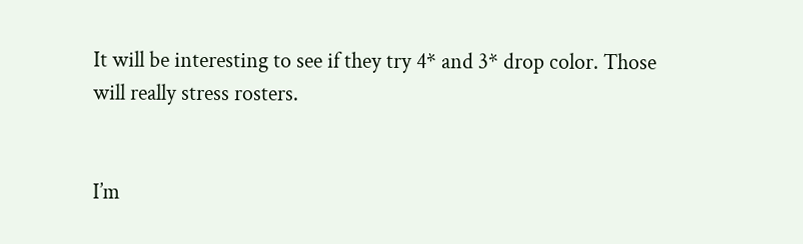It will be interesting to see if they try 4* and 3* drop color. Those will really stress rosters.


I’m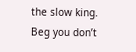the slow king.
Beg you don’t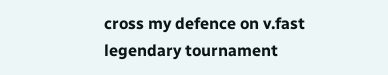cross my defence on v.fast legendary tournament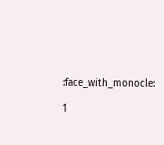:face_with_monocle:

1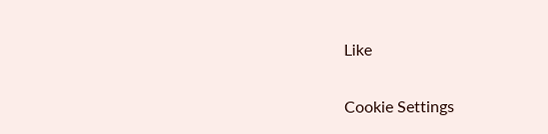Like

Cookie Settings